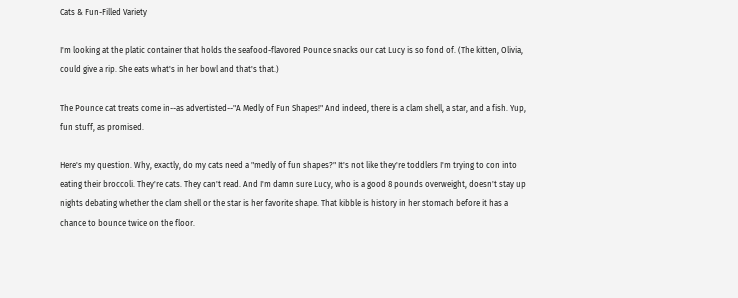Cats & Fun-Filled Variety

I'm looking at the platic container that holds the seafood-flavored Pounce snacks our cat Lucy is so fond of. (The kitten, Olivia, could give a rip. She eats what's in her bowl and that's that.)

The Pounce cat treats come in--as advertisted--"A Medly of Fun Shapes!" And indeed, there is a clam shell, a star, and a fish. Yup, fun stuff, as promised.

Here's my question. Why, exactly, do my cats need a "medly of fun shapes?" It's not like they're toddlers I'm trying to con into eating their broccoli. They're cats. They can't read. And I'm damn sure Lucy, who is a good 8 pounds overweight, doesn't stay up nights debating whether the clam shell or the star is her favorite shape. That kibble is history in her stomach before it has a chance to bounce twice on the floor.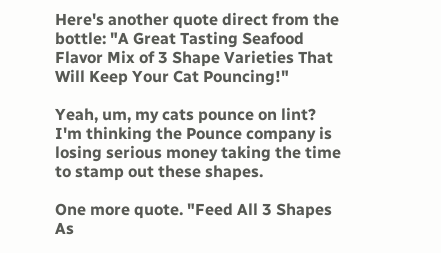Here's another quote direct from the bottle: "A Great Tasting Seafood Flavor Mix of 3 Shape Varieties That Will Keep Your Cat Pouncing!"

Yeah, um, my cats pounce on lint? I'm thinking the Pounce company is losing serious money taking the time to stamp out these shapes.

One more quote. "Feed All 3 Shapes As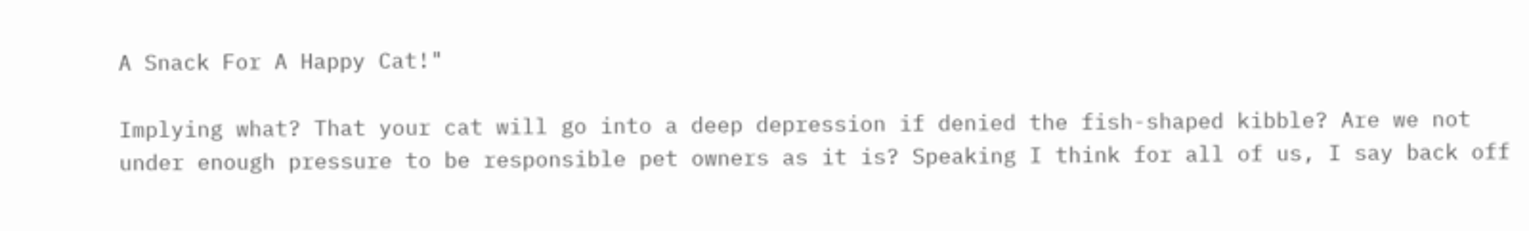A Snack For A Happy Cat!"

Implying what? That your cat will go into a deep depression if denied the fish-shaped kibble? Are we not under enough pressure to be responsible pet owners as it is? Speaking I think for all of us, I say back off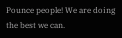Pounce people! We are doing the best we can.